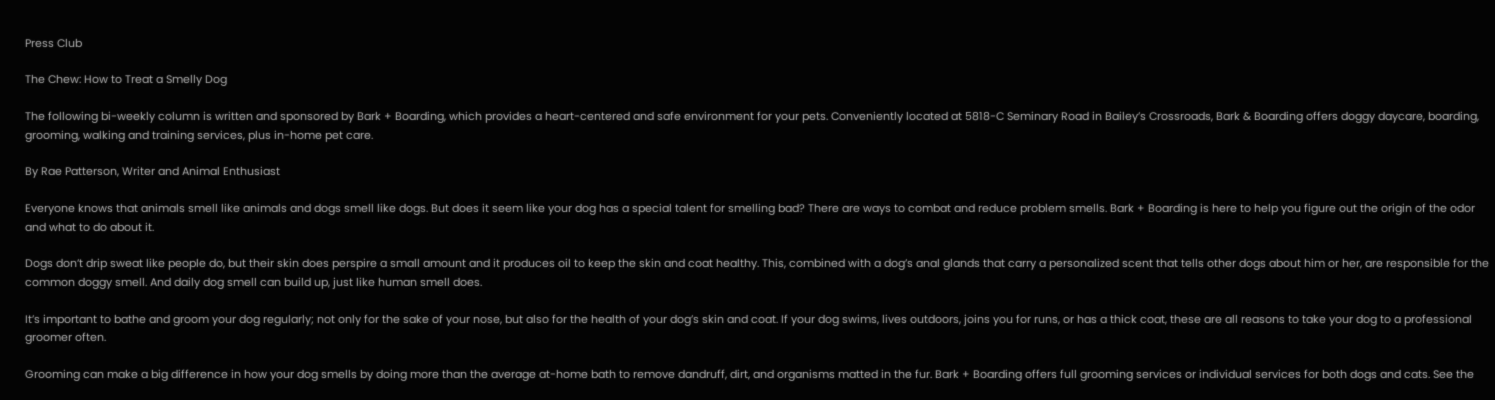Press Club

The Chew: How to Treat a Smelly Dog

The following bi-weekly column is written and sponsored by Bark + Boarding, which provides a heart-centered and safe environment for your pets. Conveniently located at 5818-C Seminary Road in Bailey’s Crossroads, Bark & Boarding offers doggy daycare, boarding, grooming, walking and training services, plus in-home pet care.

By Rae Patterson, Writer and Animal Enthusiast

Everyone knows that animals smell like animals and dogs smell like dogs. But does it seem like your dog has a special talent for smelling bad? There are ways to combat and reduce problem smells. Bark + Boarding is here to help you figure out the origin of the odor and what to do about it.

Dogs don’t drip sweat like people do, but their skin does perspire a small amount and it produces oil to keep the skin and coat healthy. This, combined with a dog’s anal glands that carry a personalized scent that tells other dogs about him or her, are responsible for the common doggy smell. And daily dog smell can build up, just like human smell does.

It’s important to bathe and groom your dog regularly; not only for the sake of your nose, but also for the health of your dog’s skin and coat. If your dog swims, lives outdoors, joins you for runs, or has a thick coat, these are all reasons to take your dog to a professional groomer often.

Grooming can make a big difference in how your dog smells by doing more than the average at-home bath to remove dandruff, dirt, and organisms matted in the fur. Bark + Boarding offers full grooming services or individual services for both dogs and cats. See the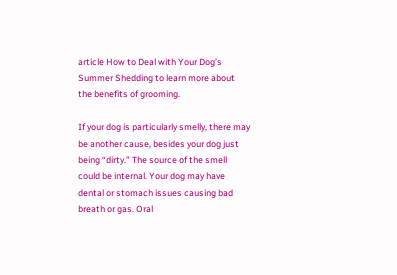article How to Deal with Your Dog’s Summer Shedding to learn more about the benefits of grooming.

If your dog is particularly smelly, there may be another cause, besides your dog just being “dirty.” The source of the smell could be internal. Your dog may have dental or stomach issues causing bad breath or gas. Oral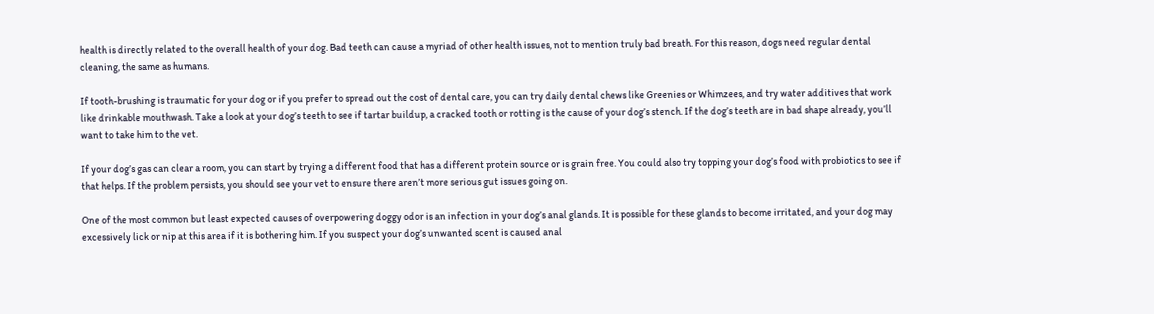health is directly related to the overall health of your dog. Bad teeth can cause a myriad of other health issues, not to mention truly bad breath. For this reason, dogs need regular dental cleaning, the same as humans.

If tooth-brushing is traumatic for your dog or if you prefer to spread out the cost of dental care, you can try daily dental chews like Greenies or Whimzees, and try water additives that work like drinkable mouthwash. Take a look at your dog’s teeth to see if tartar buildup, a cracked tooth or rotting is the cause of your dog’s stench. If the dog’s teeth are in bad shape already, you’ll want to take him to the vet.

If your dog’s gas can clear a room, you can start by trying a different food that has a different protein source or is grain free. You could also try topping your dog’s food with probiotics to see if that helps. If the problem persists, you should see your vet to ensure there aren’t more serious gut issues going on.

One of the most common but least expected causes of overpowering doggy odor is an infection in your dog’s anal glands. It is possible for these glands to become irritated, and your dog may excessively lick or nip at this area if it is bothering him. If you suspect your dog’s unwanted scent is caused anal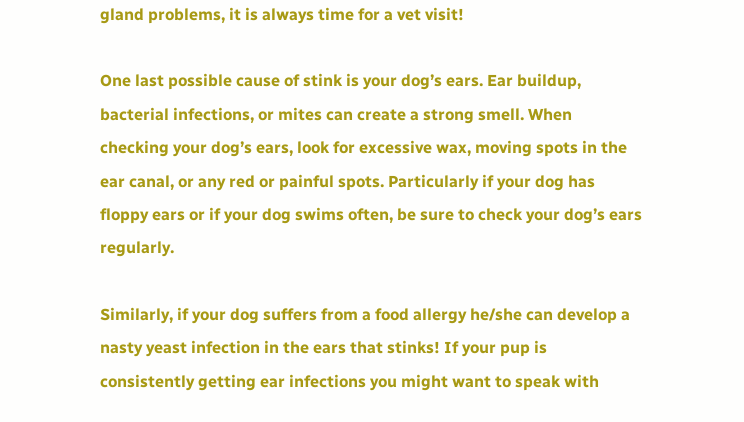gland problems, it is always time for a vet visit!

One last possible cause of stink is your dog’s ears. Ear buildup, bacterial infections, or mites can create a strong smell. When checking your dog’s ears, look for excessive wax, moving spots in the ear canal, or any red or painful spots. Particularly if your dog has floppy ears or if your dog swims often, be sure to check your dog’s ears regularly.

Similarly, if your dog suffers from a food allergy he/she can develop a nasty yeast infection in the ears that stinks! If your pup is consistently getting ear infections you might want to speak with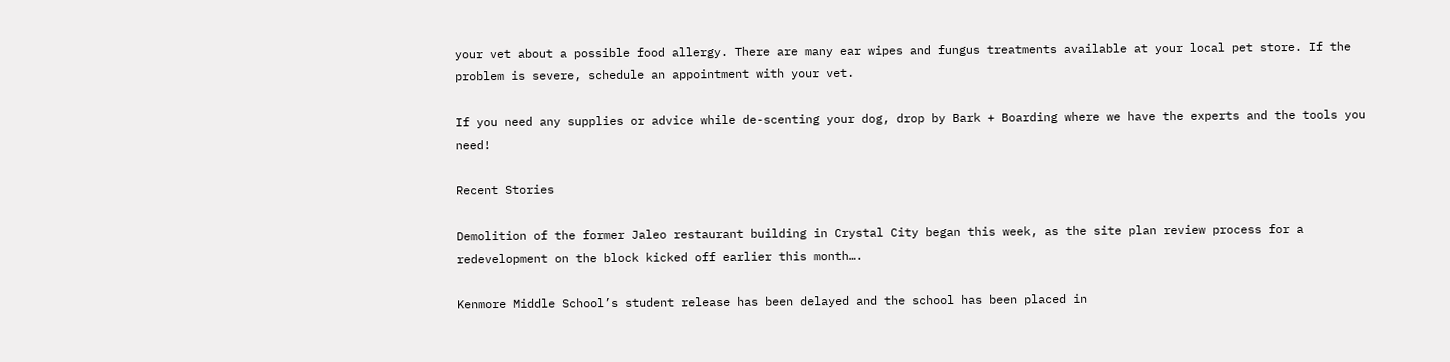your vet about a possible food allergy. There are many ear wipes and fungus treatments available at your local pet store. If the problem is severe, schedule an appointment with your vet.

If you need any supplies or advice while de-scenting your dog, drop by Bark + Boarding where we have the experts and the tools you need!

Recent Stories

Demolition of the former Jaleo restaurant building in Crystal City began this week, as the site plan review process for a redevelopment on the block kicked off earlier this month….

Kenmore Middle School’s student release has been delayed and the school has been placed in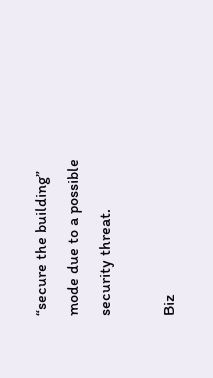“secure the building” mode due to a possible security threat.

Biz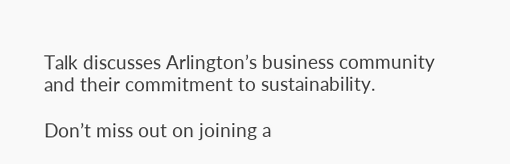Talk discusses Arlington’s business community and their commitment to sustainability.

Don’t miss out on joining a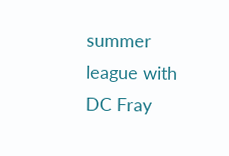summer league with DC Fray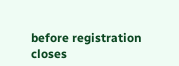before registration closes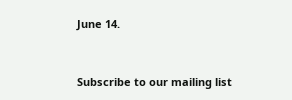June 14.


Subscribe to our mailing list